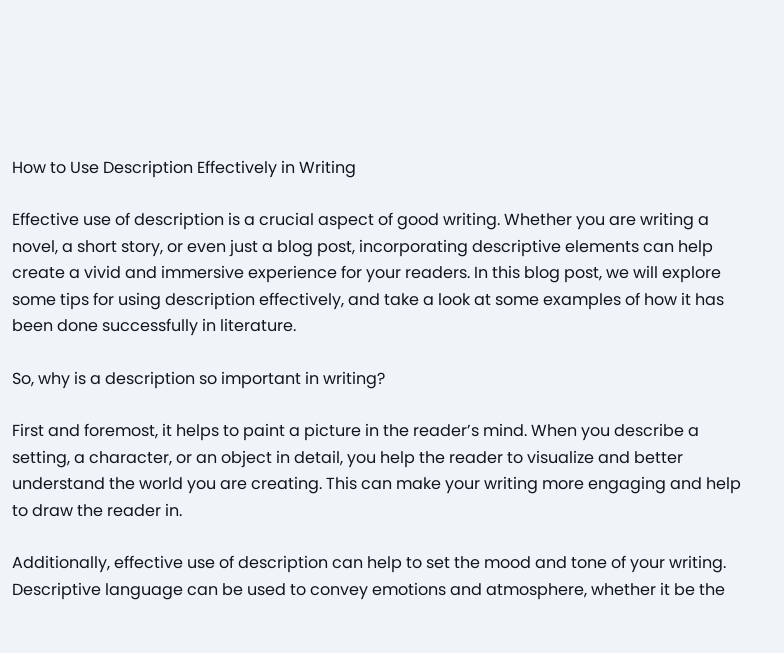How to Use Description Effectively in Writing

Effective use of description is a crucial aspect of good writing. Whether you are writing a novel, a short story, or even just a blog post, incorporating descriptive elements can help create a vivid and immersive experience for your readers. In this blog post, we will explore some tips for using description effectively, and take a look at some examples of how it has been done successfully in literature.

So, why is a description so important in writing?

First and foremost, it helps to paint a picture in the reader’s mind. When you describe a setting, a character, or an object in detail, you help the reader to visualize and better understand the world you are creating. This can make your writing more engaging and help to draw the reader in.

Additionally, effective use of description can help to set the mood and tone of your writing. Descriptive language can be used to convey emotions and atmosphere, whether it be the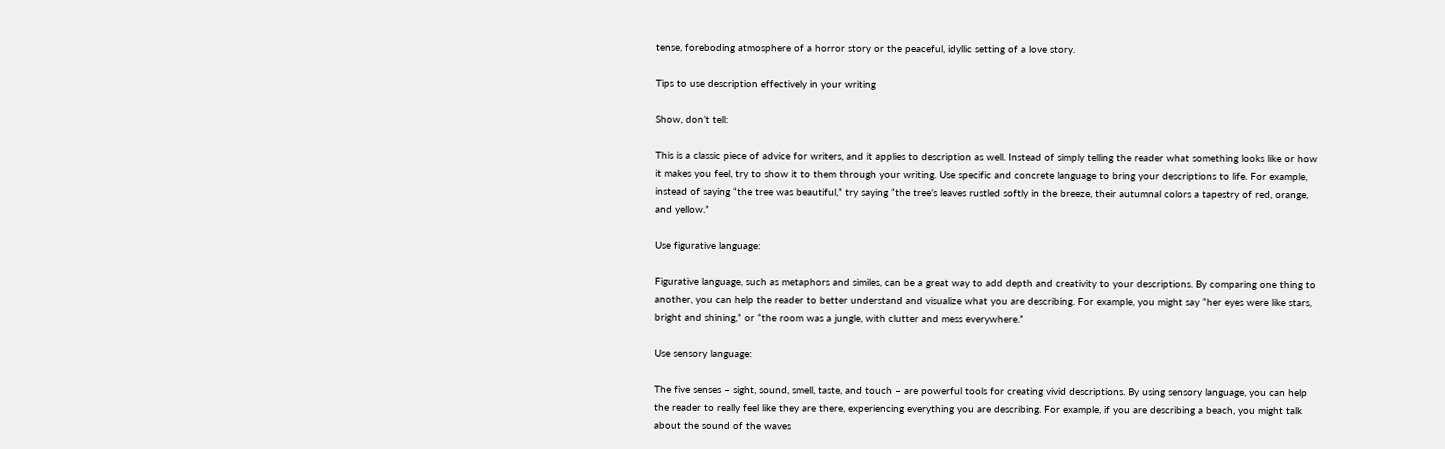tense, foreboding atmosphere of a horror story or the peaceful, idyllic setting of a love story.

Tips to use description effectively in your writing

Show, don’t tell:

This is a classic piece of advice for writers, and it applies to description as well. Instead of simply telling the reader what something looks like or how it makes you feel, try to show it to them through your writing. Use specific and concrete language to bring your descriptions to life. For example, instead of saying “the tree was beautiful,” try saying “the tree’s leaves rustled softly in the breeze, their autumnal colors a tapestry of red, orange, and yellow.”

Use figurative language:

Figurative language, such as metaphors and similes, can be a great way to add depth and creativity to your descriptions. By comparing one thing to another, you can help the reader to better understand and visualize what you are describing. For example, you might say “her eyes were like stars, bright and shining,” or “the room was a jungle, with clutter and mess everywhere.”

Use sensory language:

The five senses – sight, sound, smell, taste, and touch – are powerful tools for creating vivid descriptions. By using sensory language, you can help the reader to really feel like they are there, experiencing everything you are describing. For example, if you are describing a beach, you might talk about the sound of the waves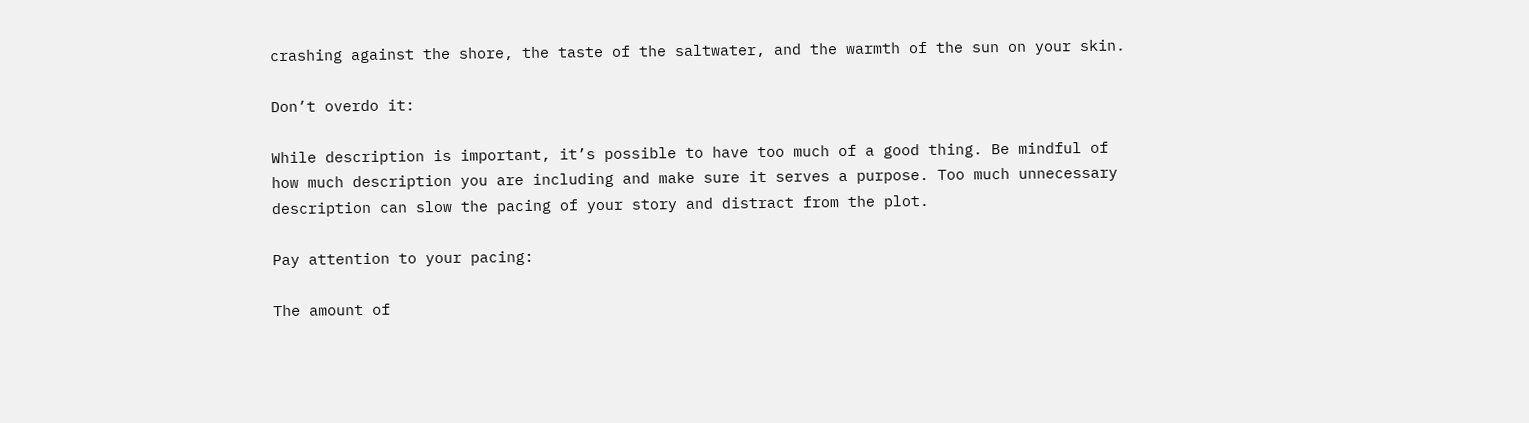crashing against the shore, the taste of the saltwater, and the warmth of the sun on your skin.

Don’t overdo it:

While description is important, it’s possible to have too much of a good thing. Be mindful of how much description you are including and make sure it serves a purpose. Too much unnecessary description can slow the pacing of your story and distract from the plot.

Pay attention to your pacing:

The amount of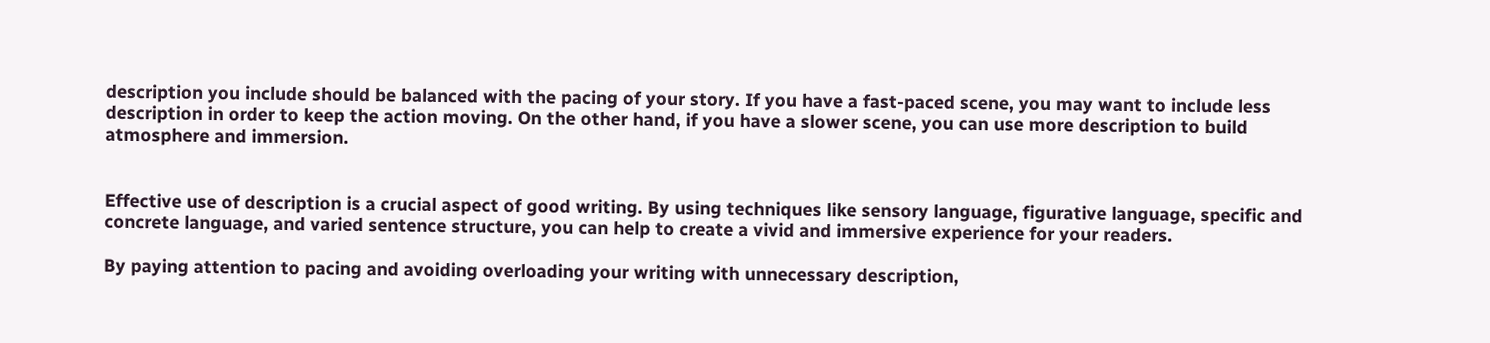description you include should be balanced with the pacing of your story. If you have a fast-paced scene, you may want to include less description in order to keep the action moving. On the other hand, if you have a slower scene, you can use more description to build atmosphere and immersion.


Effective use of description is a crucial aspect of good writing. By using techniques like sensory language, figurative language, specific and concrete language, and varied sentence structure, you can help to create a vivid and immersive experience for your readers.

By paying attention to pacing and avoiding overloading your writing with unnecessary description,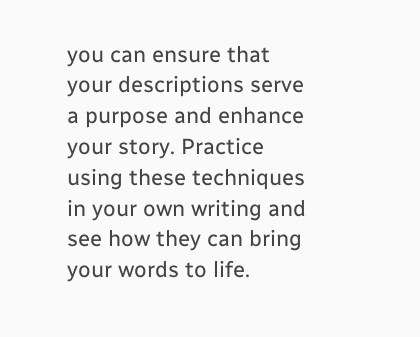you can ensure that your descriptions serve a purpose and enhance your story. Practice using these techniques in your own writing and see how they can bring your words to life.